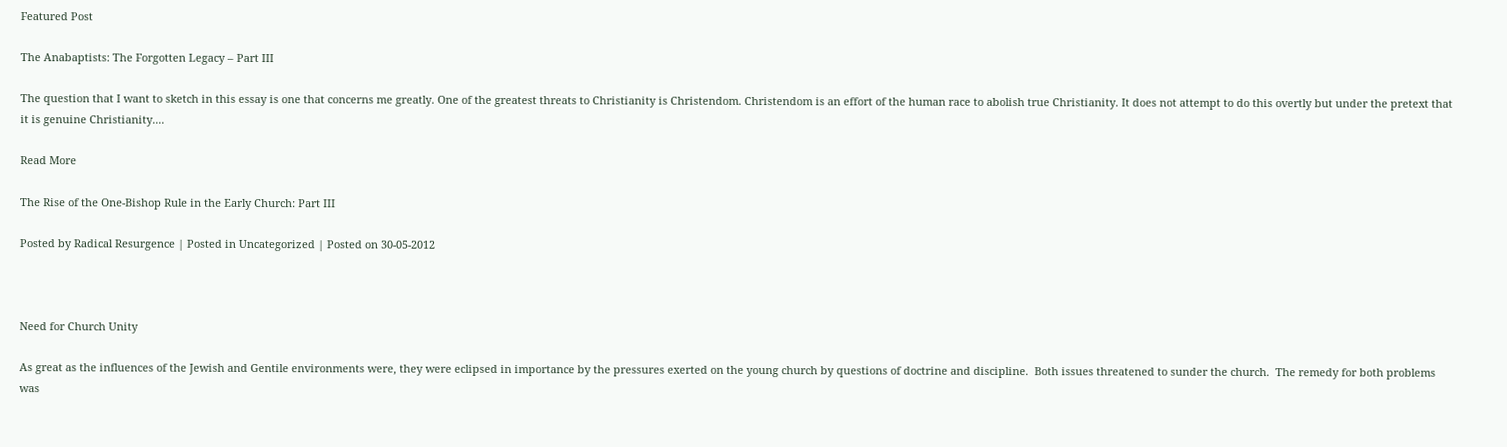Featured Post

The Anabaptists: The Forgotten Legacy – Part III

The question that I want to sketch in this essay is one that concerns me greatly. One of the greatest threats to Christianity is Christendom. Christendom is an effort of the human race to abolish true Christianity. It does not attempt to do this overtly but under the pretext that it is genuine Christianity....

Read More

The Rise of the One-Bishop Rule in the Early Church: Part III

Posted by Radical Resurgence | Posted in Uncategorized | Posted on 30-05-2012



Need for Church Unity

As great as the influences of the Jewish and Gentile environments were, they were eclipsed in importance by the pressures exerted on the young church by questions of doctrine and discipline.  Both issues threatened to sunder the church.  The remedy for both problems was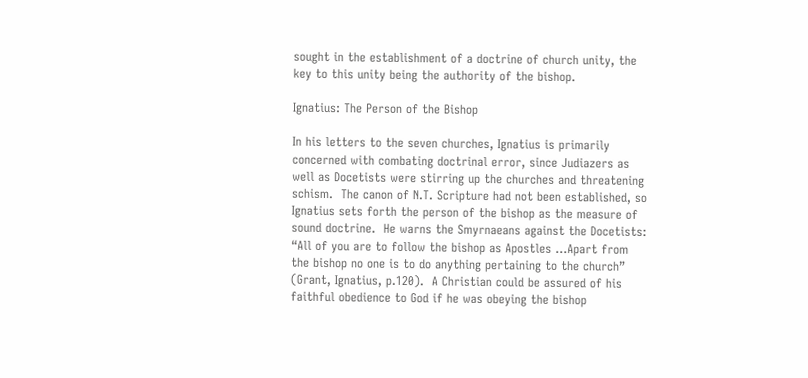sought in the establishment of a doctrine of church unity, the key to this unity being the authority of the bishop.

Ignatius: The Person of the Bishop

In his letters to the seven churches, Ignatius is primarily concerned with combating doctrinal error, since Judiazers as well as Docetists were stirring up the churches and threatening schism.  The canon of N.T. Scripture had not been established, so Ignatius sets forth the person of the bishop as the measure of sound doctrine.  He warns the Smyrnaeans against the Docetists: “All of you are to follow the bishop as Apostles …Apart from the bishop no one is to do anything pertaining to the church” (Grant, Ignatius, p.120).  A Christian could be assured of his faithful obedience to God if he was obeying the bishop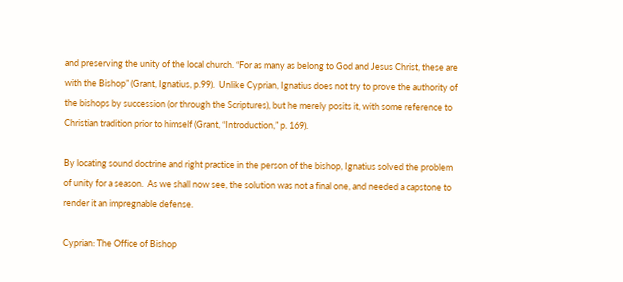and preserving the unity of the local church. “For as many as belong to God and Jesus Christ, these are with the Bishop” (Grant, Ignatius, p.99).  Unlike Cyprian, Ignatius does not try to prove the authority of the bishops by succession (or through the Scriptures), but he merely posits it, with some reference to Christian tradition prior to himself (Grant, “Introduction,” p. 169).

By locating sound doctrine and right practice in the person of the bishop, Ignatius solved the problem of unity for a season.  As we shall now see, the solution was not a final one, and needed a capstone to render it an impregnable defense.

Cyprian: The Office of Bishop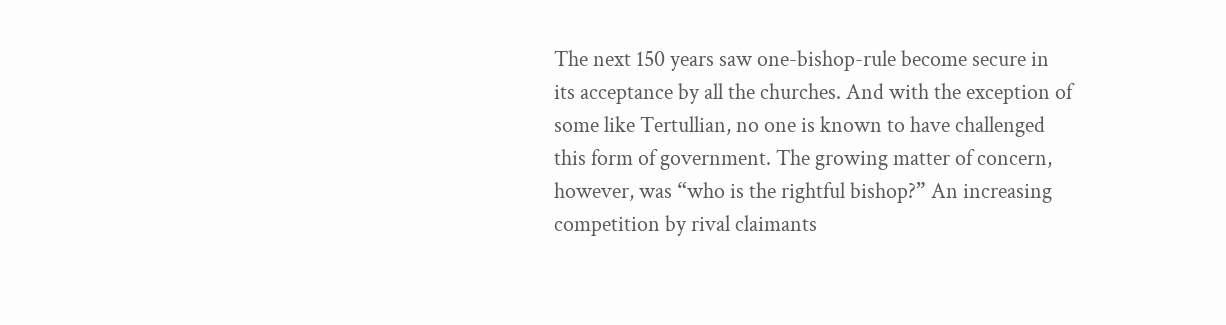The next 150 years saw one-bishop-rule become secure in its acceptance by all the churches. And with the exception of some like Tertullian, no one is known to have challenged this form of government. The growing matter of concern, however, was “who is the rightful bishop?” An increasing competition by rival claimants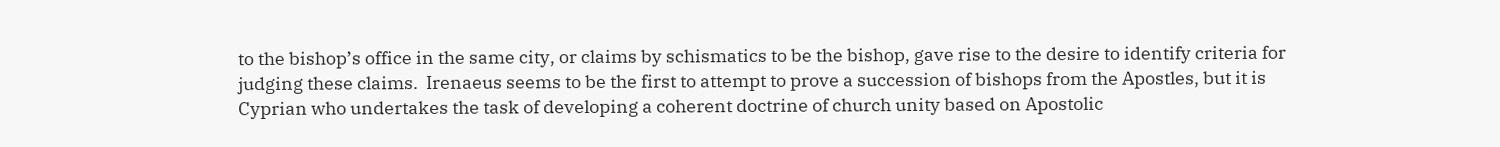to the bishop’s office in the same city, or claims by schismatics to be the bishop, gave rise to the desire to identify criteria for judging these claims.  Irenaeus seems to be the first to attempt to prove a succession of bishops from the Apostles, but it is Cyprian who undertakes the task of developing a coherent doctrine of church unity based on Apostolic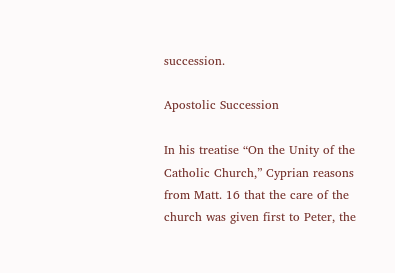succession.

Apostolic Succession

In his treatise “On the Unity of the Catholic Church,” Cyprian reasons from Matt. 16 that the care of the church was given first to Peter, the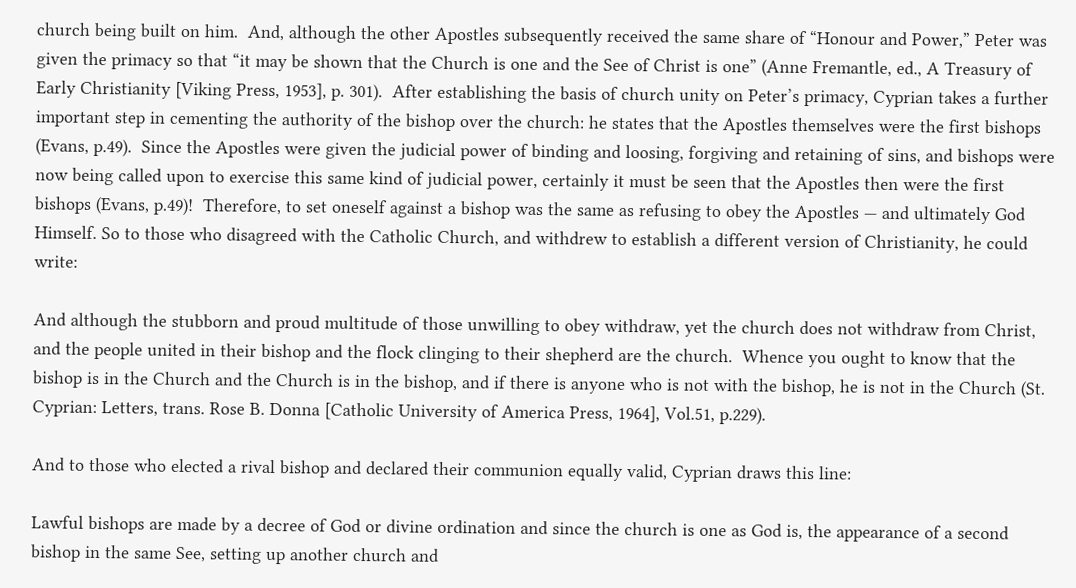church being built on him.  And, although the other Apostles subsequently received the same share of “Honour and Power,” Peter was given the primacy so that “it may be shown that the Church is one and the See of Christ is one” (Anne Fremantle, ed., A Treasury of Early Christianity [Viking Press, 1953], p. 301).  After establishing the basis of church unity on Peter’s primacy, Cyprian takes a further important step in cementing the authority of the bishop over the church: he states that the Apostles themselves were the first bishops (Evans, p.49).  Since the Apostles were given the judicial power of binding and loosing, forgiving and retaining of sins, and bishops were now being called upon to exercise this same kind of judicial power, certainly it must be seen that the Apostles then were the first bishops (Evans, p.49)!  Therefore, to set oneself against a bishop was the same as refusing to obey the Apostles — and ultimately God Himself. So to those who disagreed with the Catholic Church, and withdrew to establish a different version of Christianity, he could write:

And although the stubborn and proud multitude of those unwilling to obey withdraw, yet the church does not withdraw from Christ, and the people united in their bishop and the flock clinging to their shepherd are the church.  Whence you ought to know that the bishop is in the Church and the Church is in the bishop, and if there is anyone who is not with the bishop, he is not in the Church (St. Cyprian: Letters, trans. Rose B. Donna [Catholic University of America Press, 1964], Vol.51, p.229).

And to those who elected a rival bishop and declared their communion equally valid, Cyprian draws this line:

Lawful bishops are made by a decree of God or divine ordination and since the church is one as God is, the appearance of a second bishop in the same See, setting up another church and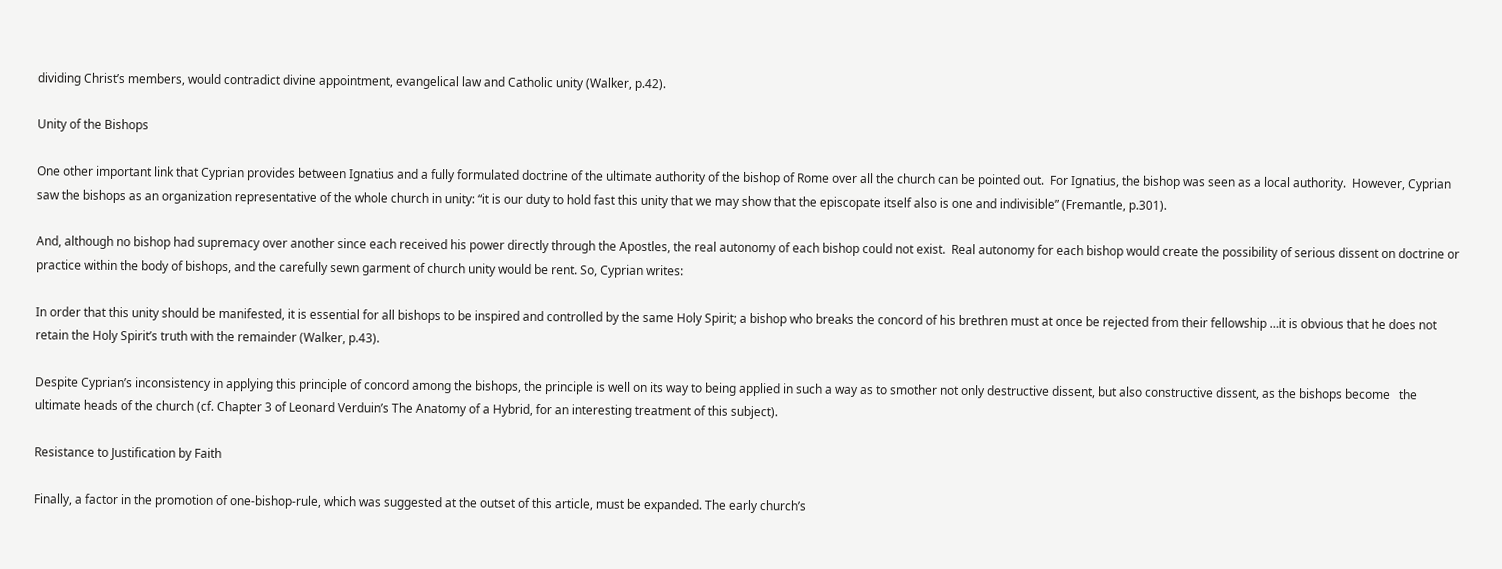dividing Christ’s members, would contradict divine appointment, evangelical law and Catholic unity (Walker, p.42).

Unity of the Bishops

One other important link that Cyprian provides between Ignatius and a fully formulated doctrine of the ultimate authority of the bishop of Rome over all the church can be pointed out.  For Ignatius, the bishop was seen as a local authority.  However, Cyprian saw the bishops as an organization representative of the whole church in unity: “it is our duty to hold fast this unity that we may show that the episcopate itself also is one and indivisible” (Fremantle, p.301).

And, although no bishop had supremacy over another since each received his power directly through the Apostles, the real autonomy of each bishop could not exist.  Real autonomy for each bishop would create the possibility of serious dissent on doctrine or practice within the body of bishops, and the carefully sewn garment of church unity would be rent. So, Cyprian writes:

In order that this unity should be manifested, it is essential for all bishops to be inspired and controlled by the same Holy Spirit; a bishop who breaks the concord of his brethren must at once be rejected from their fellowship …it is obvious that he does not retain the Holy Spirit’s truth with the remainder (Walker, p.43).

Despite Cyprian’s inconsistency in applying this principle of concord among the bishops, the principle is well on its way to being applied in such a way as to smother not only destructive dissent, but also constructive dissent, as the bishops become   the ultimate heads of the church (cf. Chapter 3 of Leonard Verduin’s The Anatomy of a Hybrid, for an interesting treatment of this subject).

Resistance to Justification by Faith

Finally, a factor in the promotion of one-bishop-rule, which was suggested at the outset of this article, must be expanded. The early church’s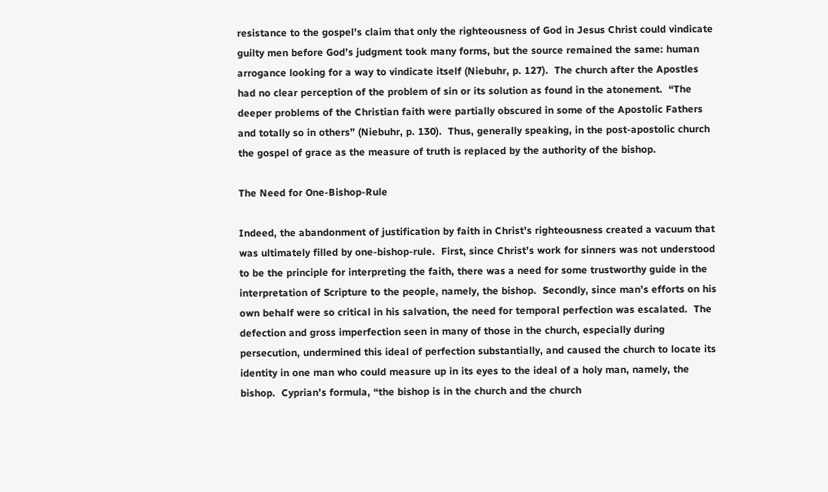resistance to the gospel’s claim that only the righteousness of God in Jesus Christ could vindicate guilty men before God’s judgment took many forms, but the source remained the same: human arrogance looking for a way to vindicate itself (Niebuhr, p. 127).  The church after the Apostles had no clear perception of the problem of sin or its solution as found in the atonement.  “The deeper problems of the Christian faith were partially obscured in some of the Apostolic Fathers and totally so in others” (Niebuhr, p. 130).  Thus, generally speaking, in the post-apostolic church the gospel of grace as the measure of truth is replaced by the authority of the bishop.

The Need for One-Bishop-Rule

Indeed, the abandonment of justification by faith in Christ’s righteousness created a vacuum that was ultimately filled by one-bishop-rule.  First, since Christ’s work for sinners was not understood to be the principle for interpreting the faith, there was a need for some trustworthy guide in the interpretation of Scripture to the people, namely, the bishop.  Secondly, since man’s efforts on his own behalf were so critical in his salvation, the need for temporal perfection was escalated.  The defection and gross imperfection seen in many of those in the church, especially during persecution, undermined this ideal of perfection substantially, and caused the church to locate its identity in one man who could measure up in its eyes to the ideal of a holy man, namely, the bishop.  Cyprian’s formula, “the bishop is in the church and the church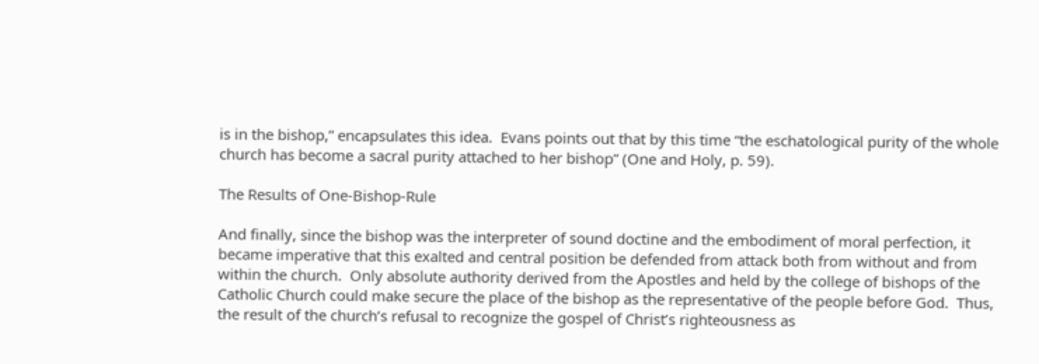is in the bishop,” encapsulates this idea.  Evans points out that by this time “the eschatological purity of the whole church has become a sacral purity attached to her bishop” (One and Holy, p. 59).

The Results of One-Bishop-Rule

And finally, since the bishop was the interpreter of sound doctine and the embodiment of moral perfection, it became imperative that this exalted and central position be defended from attack both from without and from within the church.  Only absolute authority derived from the Apostles and held by the college of bishops of the Catholic Church could make secure the place of the bishop as the representative of the people before God.  Thus, the result of the church’s refusal to recognize the gospel of Christ’s righteousness as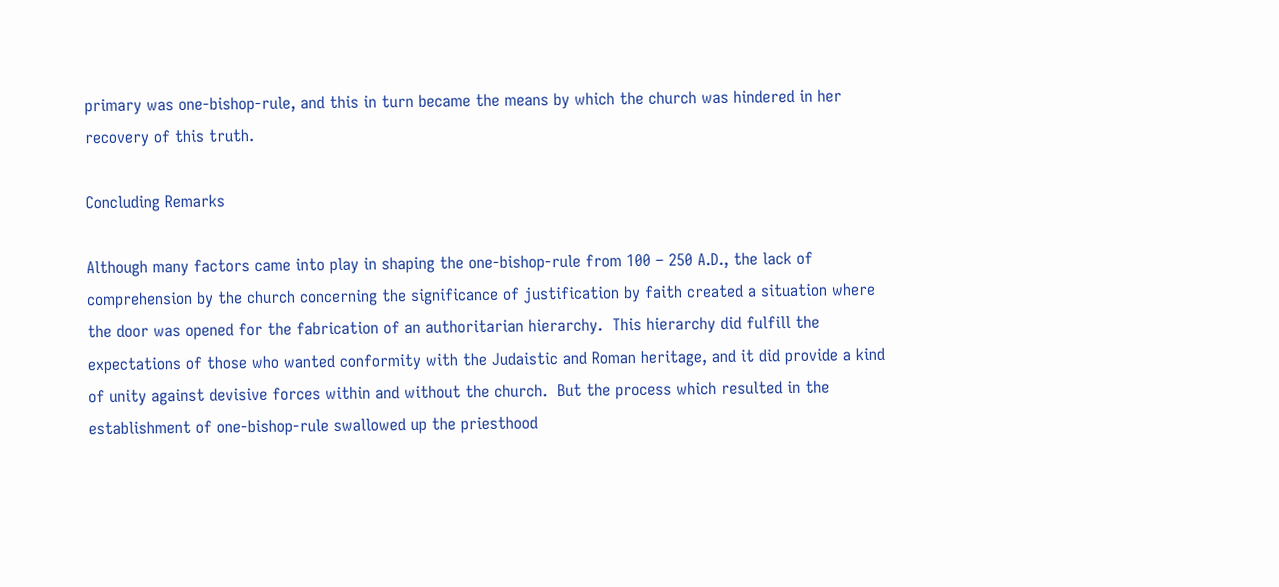primary was one-bishop-rule, and this in turn became the means by which the church was hindered in her recovery of this truth.

Concluding Remarks

Although many factors came into play in shaping the one-bishop-rule from 100 – 250 A.D., the lack of comprehension by the church concerning the significance of justification by faith created a situation where the door was opened for the fabrication of an authoritarian hierarchy.  This hierarchy did fulfill the expectations of those who wanted conformity with the Judaistic and Roman heritage, and it did provide a kind of unity against devisive forces within and without the church.  But the process which resulted in the establishment of one-bishop-rule swallowed up the priesthood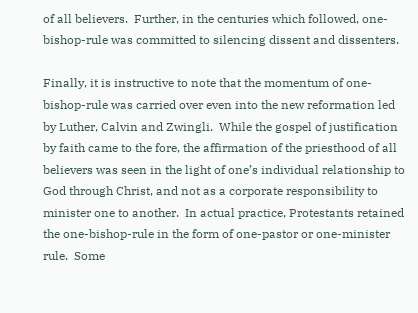of all believers.  Further, in the centuries which followed, one-bishop-rule was committed to silencing dissent and dissenters.

Finally, it is instructive to note that the momentum of one-bishop-rule was carried over even into the new reformation led by Luther, Calvin and Zwingli.  While the gospel of justification by faith came to the fore, the affirmation of the priesthood of all believers was seen in the light of one’s individual relationship to God through Christ, and not as a corporate responsibility to minister one to another.  In actual practice, Protestants retained the one-bishop-rule in the form of one-pastor or one-minister rule.  Some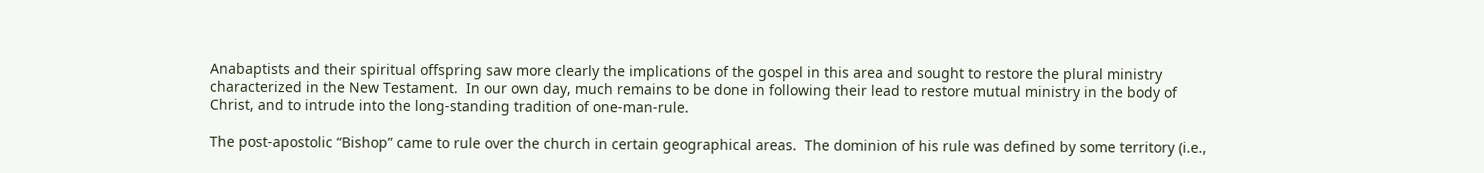Anabaptists and their spiritual offspring saw more clearly the implications of the gospel in this area and sought to restore the plural ministry characterized in the New Testament.  In our own day, much remains to be done in following their lead to restore mutual ministry in the body of Christ, and to intrude into the long-standing tradition of one-man-rule.

The post-apostolic “Bishop” came to rule over the church in certain geographical areas.  The dominion of his rule was defined by some territory (i.e.,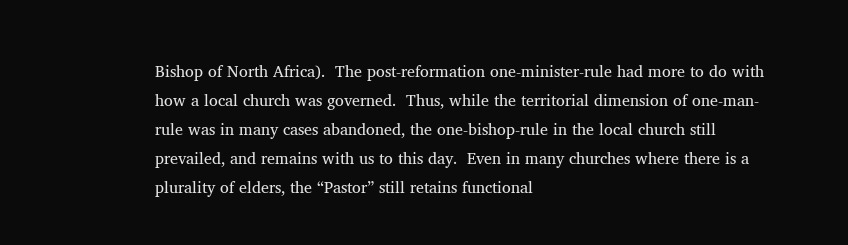Bishop of North Africa).  The post-reformation one-minister-rule had more to do with how a local church was governed.  Thus, while the territorial dimension of one-man-rule was in many cases abandoned, the one-bishop-rule in the local church still prevailed, and remains with us to this day.  Even in many churches where there is a plurality of elders, the “Pastor” still retains functional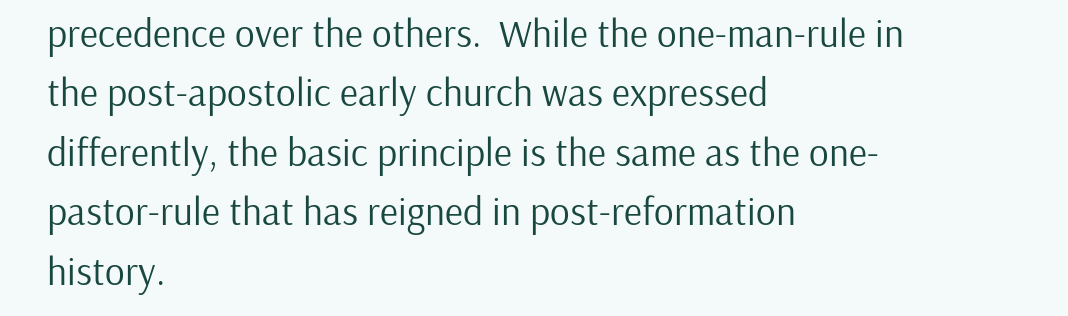precedence over the others.  While the one-man-rule in the post-apostolic early church was expressed differently, the basic principle is the same as the one-pastor-rule that has reigned in post-reformation history.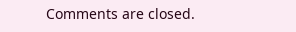Comments are closed.